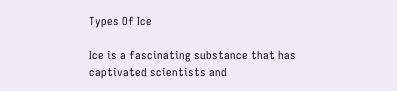Types Of Ice

Ice is a fascinating substance that has captivated scientists and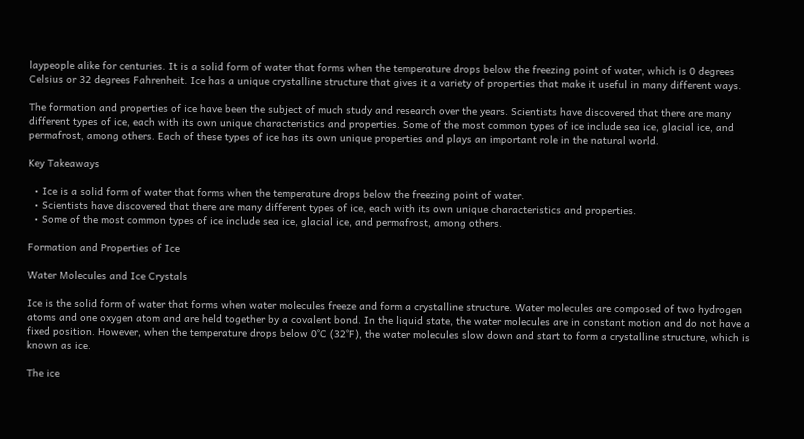laypeople alike for centuries. It is a solid form of water that forms when the temperature drops below the freezing point of water, which is 0 degrees Celsius or 32 degrees Fahrenheit. Ice has a unique crystalline structure that gives it a variety of properties that make it useful in many different ways.

The formation and properties of ice have been the subject of much study and research over the years. Scientists have discovered that there are many different types of ice, each with its own unique characteristics and properties. Some of the most common types of ice include sea ice, glacial ice, and permafrost, among others. Each of these types of ice has its own unique properties and plays an important role in the natural world.

Key Takeaways

  • Ice is a solid form of water that forms when the temperature drops below the freezing point of water.
  • Scientists have discovered that there are many different types of ice, each with its own unique characteristics and properties.
  • Some of the most common types of ice include sea ice, glacial ice, and permafrost, among others.

Formation and Properties of Ice

Water Molecules and Ice Crystals

Ice is the solid form of water that forms when water molecules freeze and form a crystalline structure. Water molecules are composed of two hydrogen atoms and one oxygen atom and are held together by a covalent bond. In the liquid state, the water molecules are in constant motion and do not have a fixed position. However, when the temperature drops below 0°C (32°F), the water molecules slow down and start to form a crystalline structure, which is known as ice.

The ice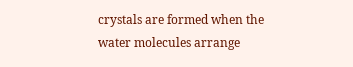crystals are formed when the water molecules arrange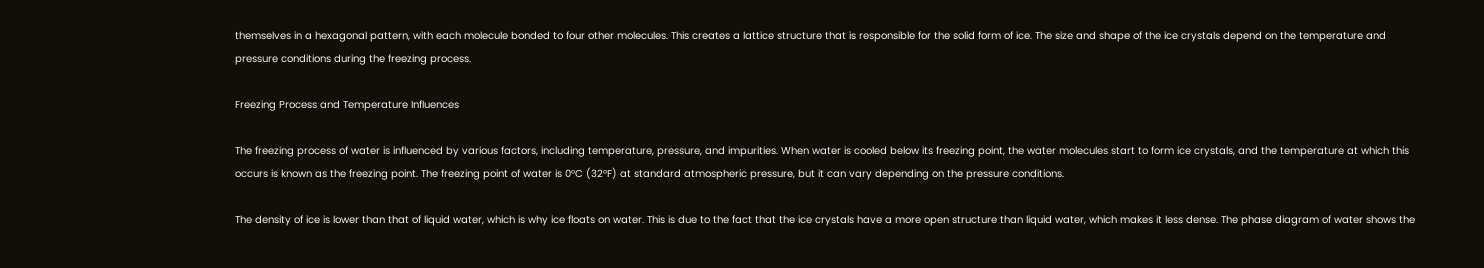themselves in a hexagonal pattern, with each molecule bonded to four other molecules. This creates a lattice structure that is responsible for the solid form of ice. The size and shape of the ice crystals depend on the temperature and pressure conditions during the freezing process.

Freezing Process and Temperature Influences

The freezing process of water is influenced by various factors, including temperature, pressure, and impurities. When water is cooled below its freezing point, the water molecules start to form ice crystals, and the temperature at which this occurs is known as the freezing point. The freezing point of water is 0°C (32°F) at standard atmospheric pressure, but it can vary depending on the pressure conditions.

The density of ice is lower than that of liquid water, which is why ice floats on water. This is due to the fact that the ice crystals have a more open structure than liquid water, which makes it less dense. The phase diagram of water shows the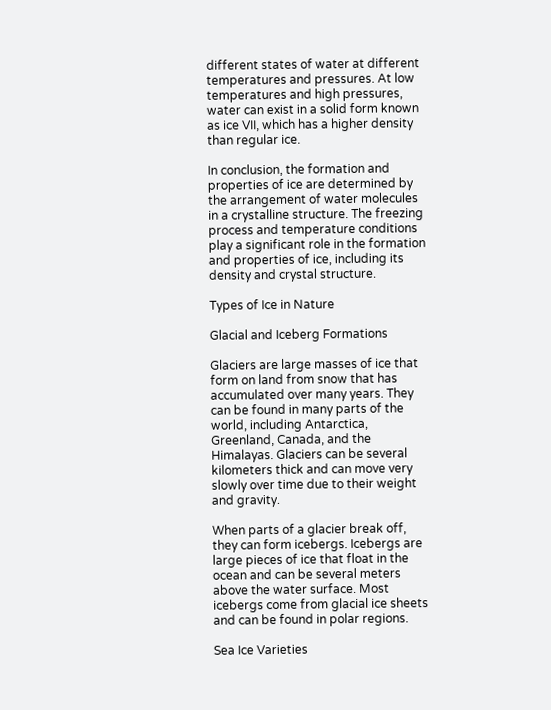different states of water at different temperatures and pressures. At low temperatures and high pressures, water can exist in a solid form known as ice VII, which has a higher density than regular ice.

In conclusion, the formation and properties of ice are determined by the arrangement of water molecules in a crystalline structure. The freezing process and temperature conditions play a significant role in the formation and properties of ice, including its density and crystal structure.

Types of Ice in Nature

Glacial and Iceberg Formations

Glaciers are large masses of ice that form on land from snow that has accumulated over many years. They can be found in many parts of the world, including Antarctica, Greenland, Canada, and the Himalayas. Glaciers can be several kilometers thick and can move very slowly over time due to their weight and gravity.

When parts of a glacier break off, they can form icebergs. Icebergs are large pieces of ice that float in the ocean and can be several meters above the water surface. Most icebergs come from glacial ice sheets and can be found in polar regions.

Sea Ice Varieties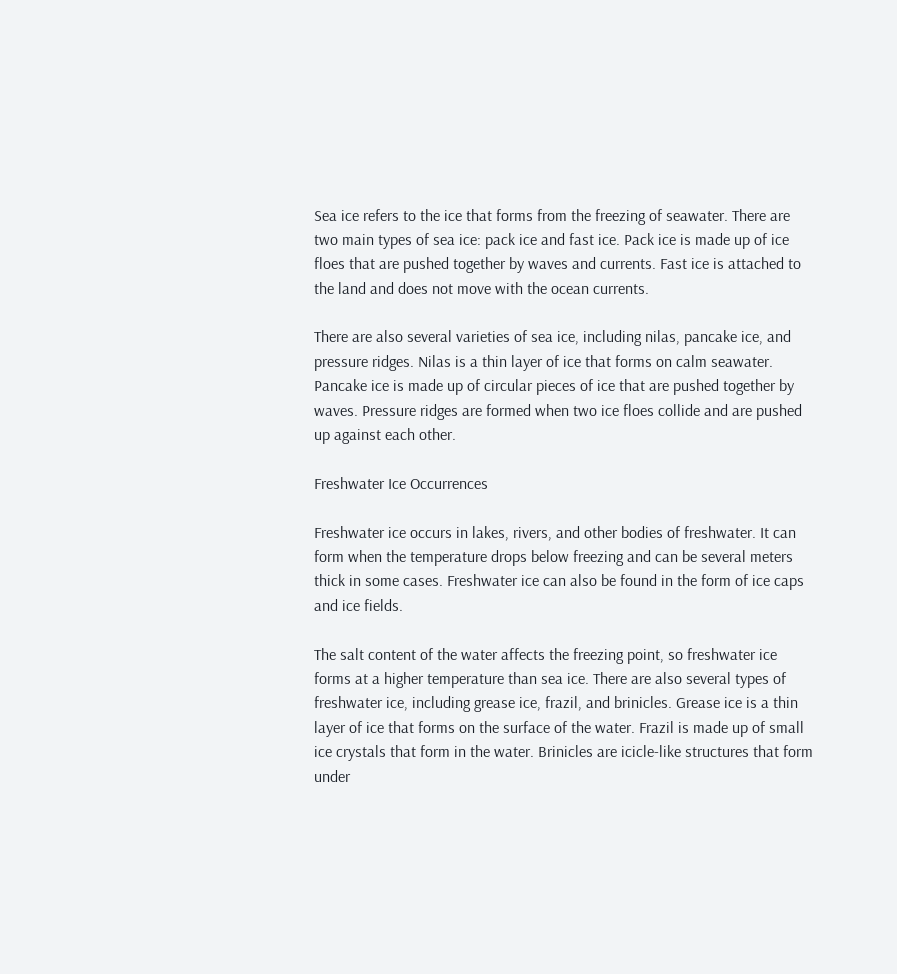Sea ice refers to the ice that forms from the freezing of seawater. There are two main types of sea ice: pack ice and fast ice. Pack ice is made up of ice floes that are pushed together by waves and currents. Fast ice is attached to the land and does not move with the ocean currents.

There are also several varieties of sea ice, including nilas, pancake ice, and pressure ridges. Nilas is a thin layer of ice that forms on calm seawater. Pancake ice is made up of circular pieces of ice that are pushed together by waves. Pressure ridges are formed when two ice floes collide and are pushed up against each other.

Freshwater Ice Occurrences

Freshwater ice occurs in lakes, rivers, and other bodies of freshwater. It can form when the temperature drops below freezing and can be several meters thick in some cases. Freshwater ice can also be found in the form of ice caps and ice fields.

The salt content of the water affects the freezing point, so freshwater ice forms at a higher temperature than sea ice. There are also several types of freshwater ice, including grease ice, frazil, and brinicles. Grease ice is a thin layer of ice that forms on the surface of the water. Frazil is made up of small ice crystals that form in the water. Brinicles are icicle-like structures that form under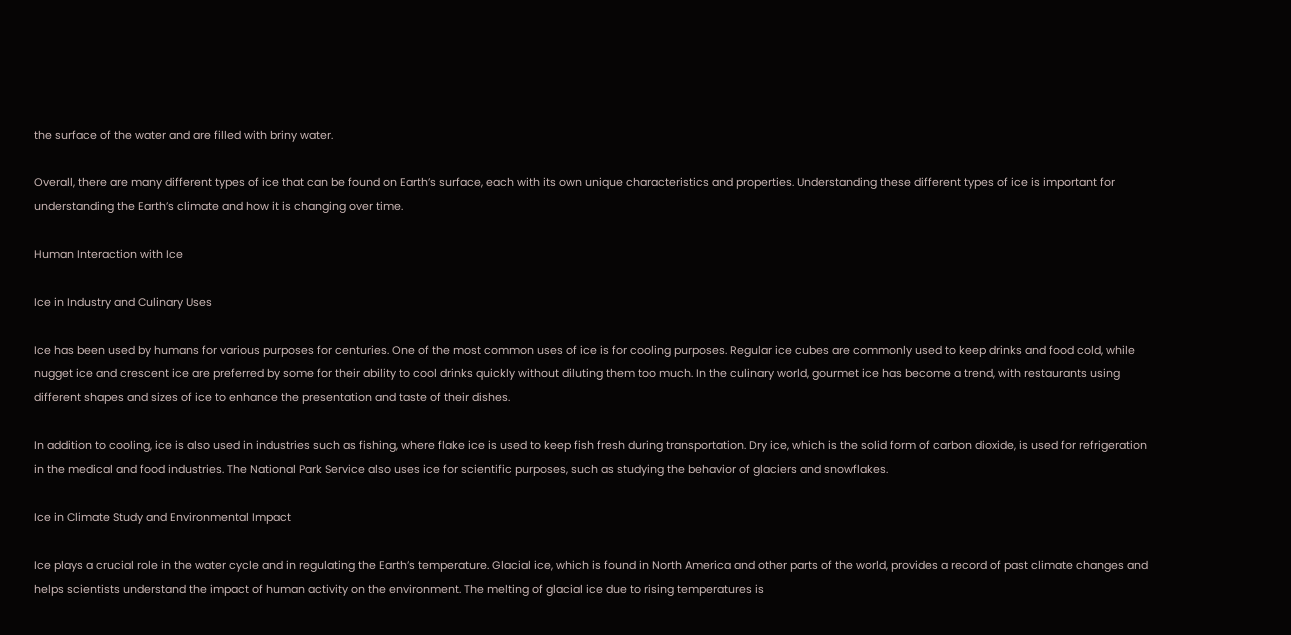the surface of the water and are filled with briny water.

Overall, there are many different types of ice that can be found on Earth’s surface, each with its own unique characteristics and properties. Understanding these different types of ice is important for understanding the Earth’s climate and how it is changing over time.

Human Interaction with Ice

Ice in Industry and Culinary Uses

Ice has been used by humans for various purposes for centuries. One of the most common uses of ice is for cooling purposes. Regular ice cubes are commonly used to keep drinks and food cold, while nugget ice and crescent ice are preferred by some for their ability to cool drinks quickly without diluting them too much. In the culinary world, gourmet ice has become a trend, with restaurants using different shapes and sizes of ice to enhance the presentation and taste of their dishes.

In addition to cooling, ice is also used in industries such as fishing, where flake ice is used to keep fish fresh during transportation. Dry ice, which is the solid form of carbon dioxide, is used for refrigeration in the medical and food industries. The National Park Service also uses ice for scientific purposes, such as studying the behavior of glaciers and snowflakes.

Ice in Climate Study and Environmental Impact

Ice plays a crucial role in the water cycle and in regulating the Earth’s temperature. Glacial ice, which is found in North America and other parts of the world, provides a record of past climate changes and helps scientists understand the impact of human activity on the environment. The melting of glacial ice due to rising temperatures is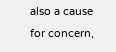also a cause for concern,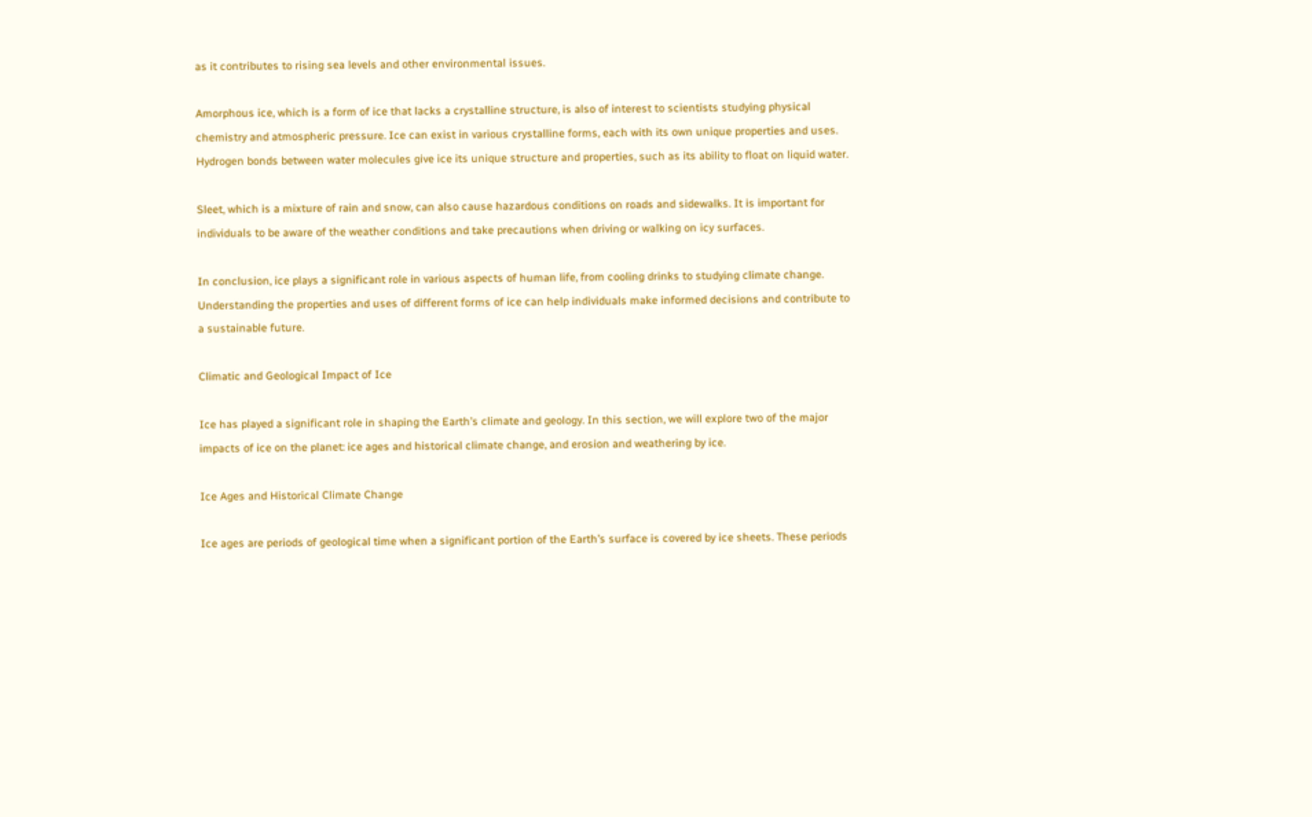as it contributes to rising sea levels and other environmental issues.

Amorphous ice, which is a form of ice that lacks a crystalline structure, is also of interest to scientists studying physical chemistry and atmospheric pressure. Ice can exist in various crystalline forms, each with its own unique properties and uses. Hydrogen bonds between water molecules give ice its unique structure and properties, such as its ability to float on liquid water.

Sleet, which is a mixture of rain and snow, can also cause hazardous conditions on roads and sidewalks. It is important for individuals to be aware of the weather conditions and take precautions when driving or walking on icy surfaces.

In conclusion, ice plays a significant role in various aspects of human life, from cooling drinks to studying climate change. Understanding the properties and uses of different forms of ice can help individuals make informed decisions and contribute to a sustainable future.

Climatic and Geological Impact of Ice

Ice has played a significant role in shaping the Earth’s climate and geology. In this section, we will explore two of the major impacts of ice on the planet: ice ages and historical climate change, and erosion and weathering by ice.

Ice Ages and Historical Climate Change

Ice ages are periods of geological time when a significant portion of the Earth’s surface is covered by ice sheets. These periods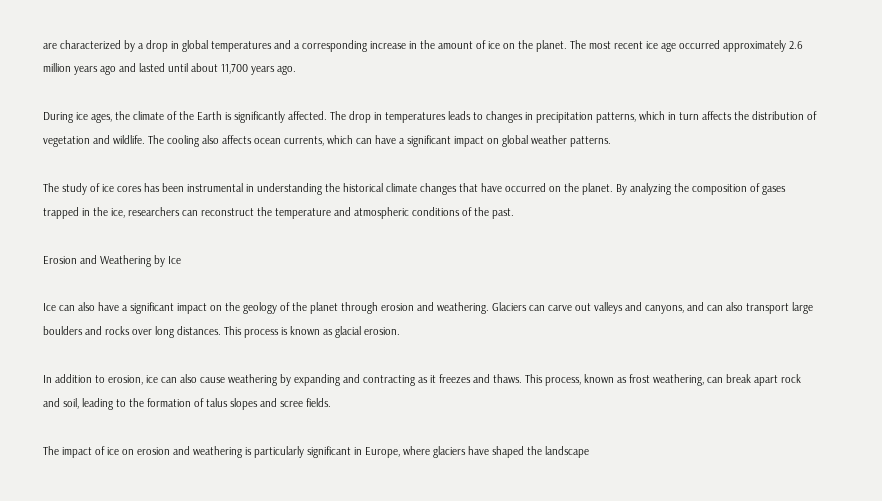are characterized by a drop in global temperatures and a corresponding increase in the amount of ice on the planet. The most recent ice age occurred approximately 2.6 million years ago and lasted until about 11,700 years ago.

During ice ages, the climate of the Earth is significantly affected. The drop in temperatures leads to changes in precipitation patterns, which in turn affects the distribution of vegetation and wildlife. The cooling also affects ocean currents, which can have a significant impact on global weather patterns.

The study of ice cores has been instrumental in understanding the historical climate changes that have occurred on the planet. By analyzing the composition of gases trapped in the ice, researchers can reconstruct the temperature and atmospheric conditions of the past.

Erosion and Weathering by Ice

Ice can also have a significant impact on the geology of the planet through erosion and weathering. Glaciers can carve out valleys and canyons, and can also transport large boulders and rocks over long distances. This process is known as glacial erosion.

In addition to erosion, ice can also cause weathering by expanding and contracting as it freezes and thaws. This process, known as frost weathering, can break apart rock and soil, leading to the formation of talus slopes and scree fields.

The impact of ice on erosion and weathering is particularly significant in Europe, where glaciers have shaped the landscape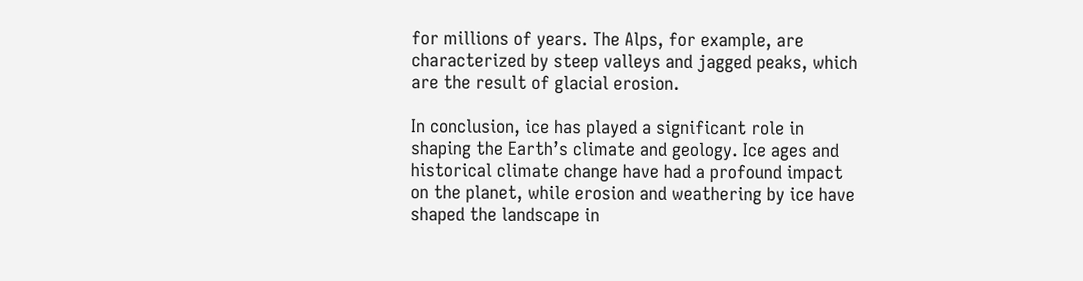for millions of years. The Alps, for example, are characterized by steep valleys and jagged peaks, which are the result of glacial erosion.

In conclusion, ice has played a significant role in shaping the Earth’s climate and geology. Ice ages and historical climate change have had a profound impact on the planet, while erosion and weathering by ice have shaped the landscape in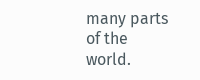many parts of the world.